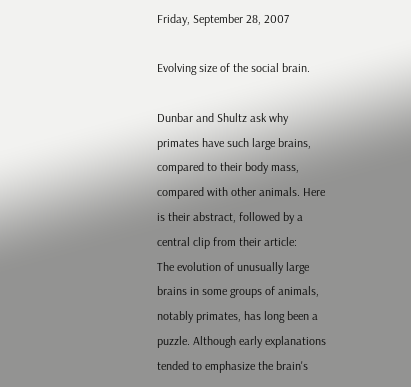Friday, September 28, 2007

Evolving size of the social brain.

Dunbar and Shultz ask why primates have such large brains, compared to their body mass, compared with other animals. Here is their abstract, followed by a central clip from their article:
The evolution of unusually large brains in some groups of animals, notably primates, has long been a puzzle. Although early explanations tended to emphasize the brain's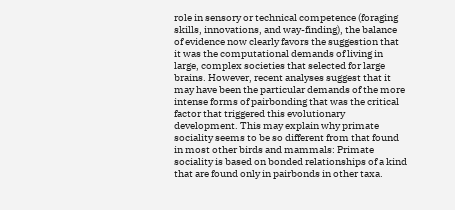role in sensory or technical competence (foraging skills, innovations, and way-finding), the balance of evidence now clearly favors the suggestion that it was the computational demands of living in large, complex societies that selected for large brains. However, recent analyses suggest that it may have been the particular demands of the more intense forms of pairbonding that was the critical factor that triggered this evolutionary development. This may explain why primate sociality seems to be so different from that found in most other birds and mammals: Primate sociality is based on bonded relationships of a kind that are found only in pairbonds in other taxa.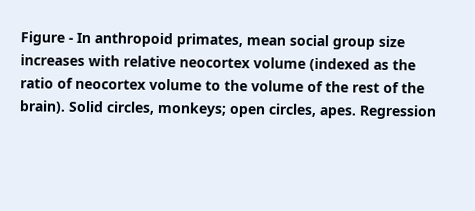Figure - In anthropoid primates, mean social group size increases with relative neocortex volume (indexed as the ratio of neocortex volume to the volume of the rest of the brain). Solid circles, monkeys; open circles, apes. Regression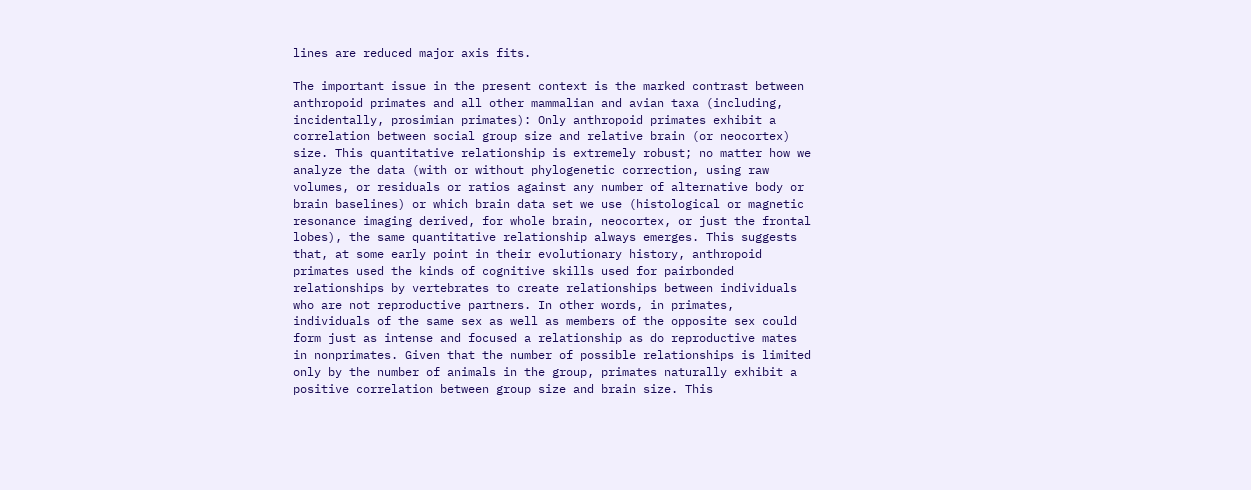lines are reduced major axis fits.

The important issue in the present context is the marked contrast between anthropoid primates and all other mammalian and avian taxa (including, incidentally, prosimian primates): Only anthropoid primates exhibit a correlation between social group size and relative brain (or neocortex) size. This quantitative relationship is extremely robust; no matter how we analyze the data (with or without phylogenetic correction, using raw volumes, or residuals or ratios against any number of alternative body or brain baselines) or which brain data set we use (histological or magnetic resonance imaging derived, for whole brain, neocortex, or just the frontal lobes), the same quantitative relationship always emerges. This suggests that, at some early point in their evolutionary history, anthropoid primates used the kinds of cognitive skills used for pairbonded relationships by vertebrates to create relationships between individuals who are not reproductive partners. In other words, in primates, individuals of the same sex as well as members of the opposite sex could form just as intense and focused a relationship as do reproductive mates in nonprimates. Given that the number of possible relationships is limited only by the number of animals in the group, primates naturally exhibit a positive correlation between group size and brain size. This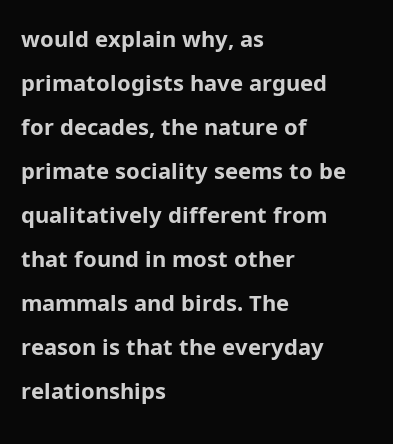would explain why, as primatologists have argued for decades, the nature of primate sociality seems to be qualitatively different from that found in most other mammals and birds. The reason is that the everyday relationships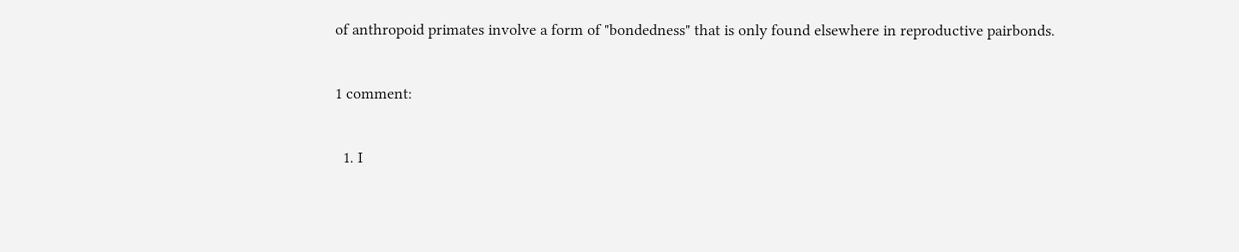of anthropoid primates involve a form of "bondedness" that is only found elsewhere in reproductive pairbonds.

1 comment:

  1. I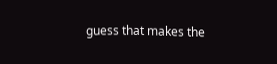guess that makes the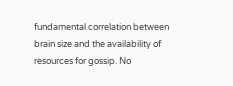fundamental correlation between brain size and the availability of resources for gossip. No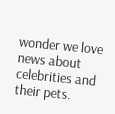wonder we love news about celebrities and their pets.